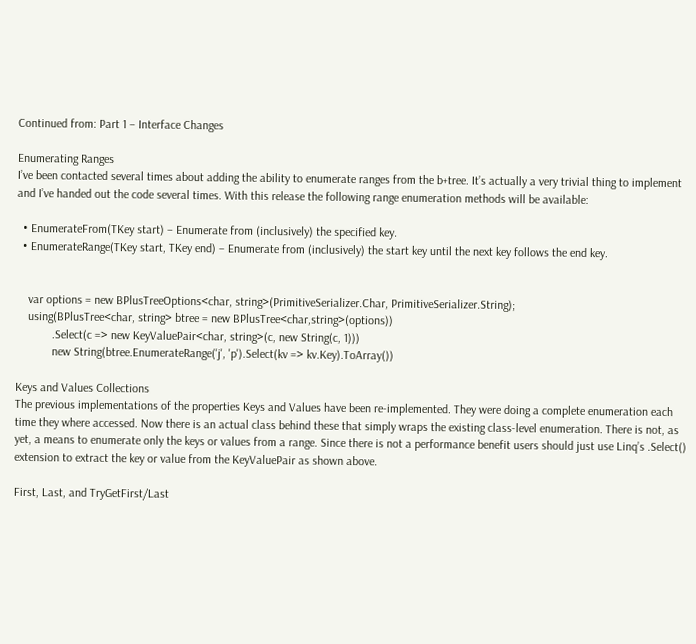Continued from: Part 1 – Interface Changes

Enumerating Ranges
I’ve been contacted several times about adding the ability to enumerate ranges from the b+tree. It’s actually a very trivial thing to implement and I’ve handed out the code several times. With this release the following range enumeration methods will be available:

  • EnumerateFrom(TKey start) – Enumerate from (inclusively) the specified key.
  • EnumerateRange(TKey start, TKey end) – Enumerate from (inclusively) the start key until the next key follows the end key.


    var options = new BPlusTreeOptions<char, string>(PrimitiveSerializer.Char, PrimitiveSerializer.String);
    using(BPlusTree<char, string> btree = new BPlusTree<char,string>(options))
            .Select(c => new KeyValuePair<char, string>(c, new String(c, 1)))
            new String(btree.EnumerateRange('j', 'p').Select(kv => kv.Key).ToArray())

Keys and Values Collections
The previous implementations of the properties Keys and Values have been re-implemented. They were doing a complete enumeration each time they where accessed. Now there is an actual class behind these that simply wraps the existing class-level enumeration. There is not, as yet, a means to enumerate only the keys or values from a range. Since there is not a performance benefit users should just use Linq’s .Select() extension to extract the key or value from the KeyValuePair as shown above.

First, Last, and TryGetFirst/Last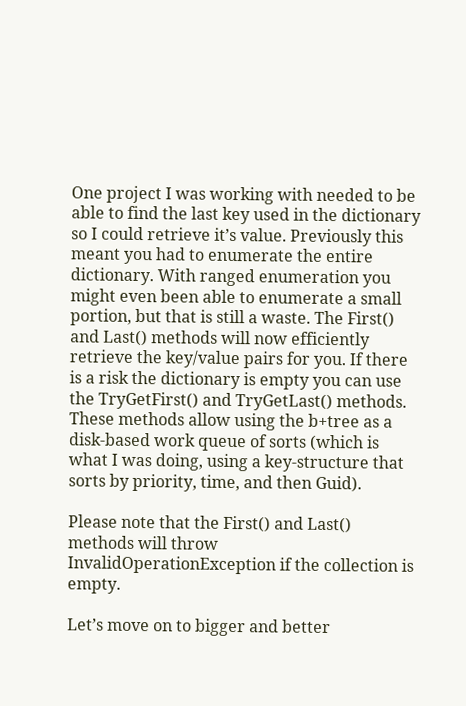One project I was working with needed to be able to find the last key used in the dictionary so I could retrieve it’s value. Previously this meant you had to enumerate the entire dictionary. With ranged enumeration you might even been able to enumerate a small portion, but that is still a waste. The First() and Last() methods will now efficiently retrieve the key/value pairs for you. If there is a risk the dictionary is empty you can use the TryGetFirst() and TryGetLast() methods. These methods allow using the b+tree as a disk-based work queue of sorts (which is what I was doing, using a key-structure that sorts by priority, time, and then Guid).

Please note that the First() and Last() methods will throw InvalidOperationException if the collection is empty.

Let’s move on to bigger and better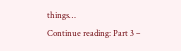things…
Continue reading: Part 3 –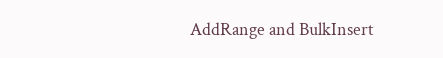AddRange and BulkInsert